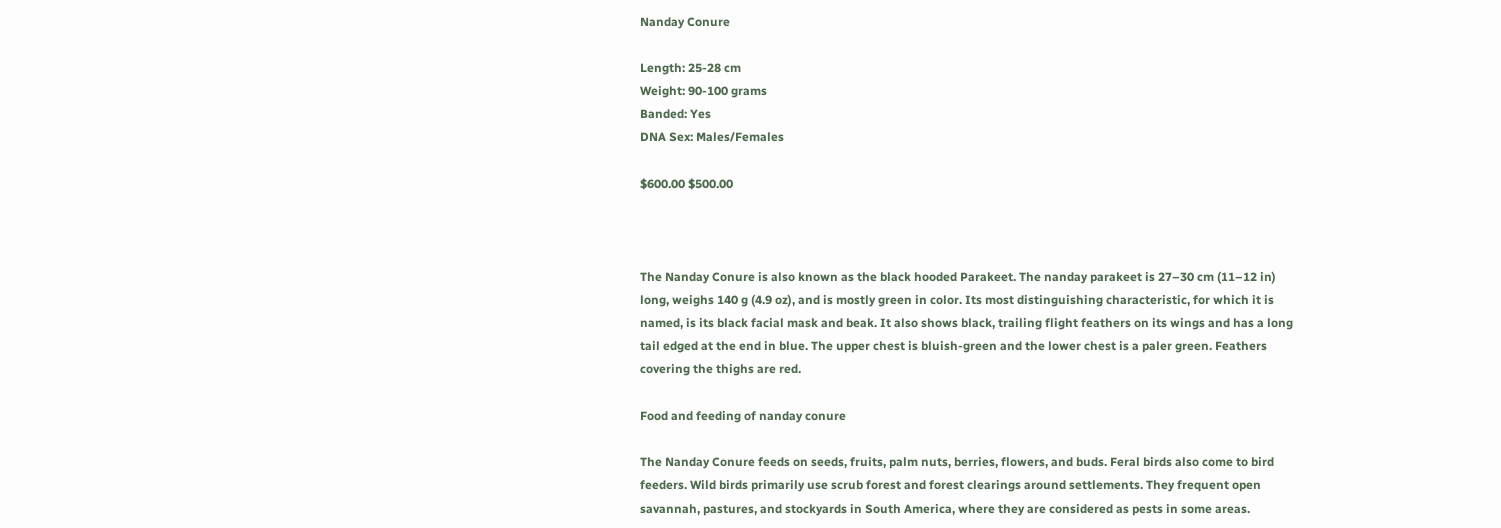Nanday Conure

Length: 25-28 cm
Weight: 90-100 grams
Banded: Yes
DNA Sex: Males/Females

$600.00 $500.00



The Nanday Conure is also known as the black hooded Parakeet. The nanday parakeet is 27–30 cm (11–12 in) long, weighs 140 g (4.9 oz), and is mostly green in color. Its most distinguishing characteristic, for which it is named, is its black facial mask and beak. It also shows black, trailing flight feathers on its wings and has a long tail edged at the end in blue. The upper chest is bluish-green and the lower chest is a paler green. Feathers covering the thighs are red.

Food and feeding of nanday conure

The Nanday Conure feeds on seeds, fruits, palm nuts, berries, flowers, and buds. Feral birds also come to bird feeders. Wild birds primarily use scrub forest and forest clearings around settlements. They frequent open savannah, pastures, and stockyards in South America, where they are considered as pests in some areas.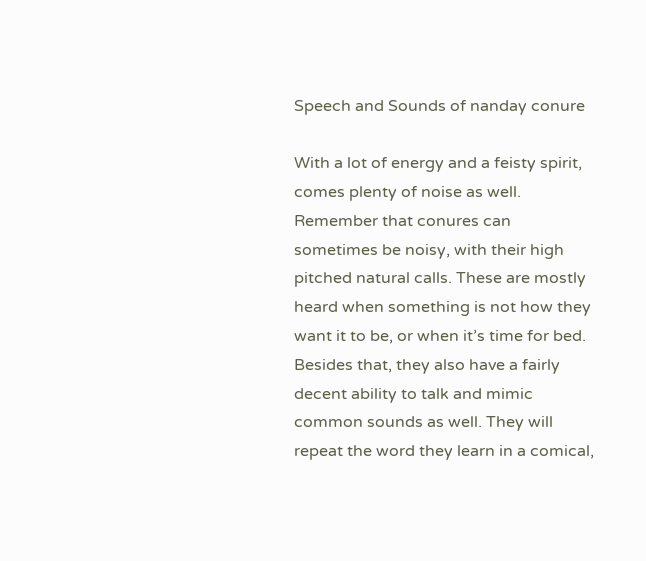Speech and Sounds of nanday conure

With a lot of energy and a feisty spirit, comes plenty of noise as well. Remember that conures can sometimes be noisy, with their high pitched natural calls. These are mostly heard when something is not how they want it to be, or when it’s time for bed. Besides that, they also have a fairly decent ability to talk and mimic common sounds as well. They will repeat the word they learn in a comical,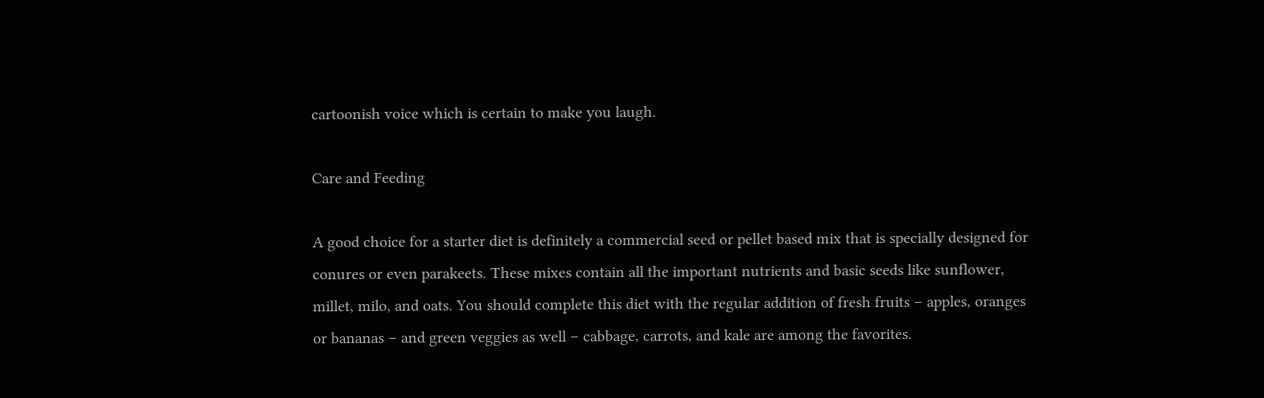cartoonish voice which is certain to make you laugh.

Care and Feeding

A good choice for a starter diet is definitely a commercial seed or pellet based mix that is specially designed for conures or even parakeets. These mixes contain all the important nutrients and basic seeds like sunflower, millet, milo, and oats. You should complete this diet with the regular addition of fresh fruits – apples, oranges or bananas – and green veggies as well – cabbage, carrots, and kale are among the favorites.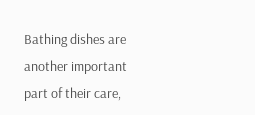Bathing dishes are another important part of their care,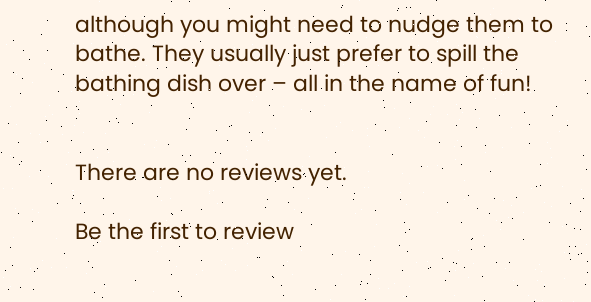although you might need to nudge them to bathe. They usually just prefer to spill the bathing dish over – all in the name of fun!


There are no reviews yet.

Be the first to review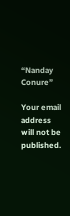“Nanday Conure”

Your email address will not be published.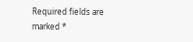Required fields are marked *